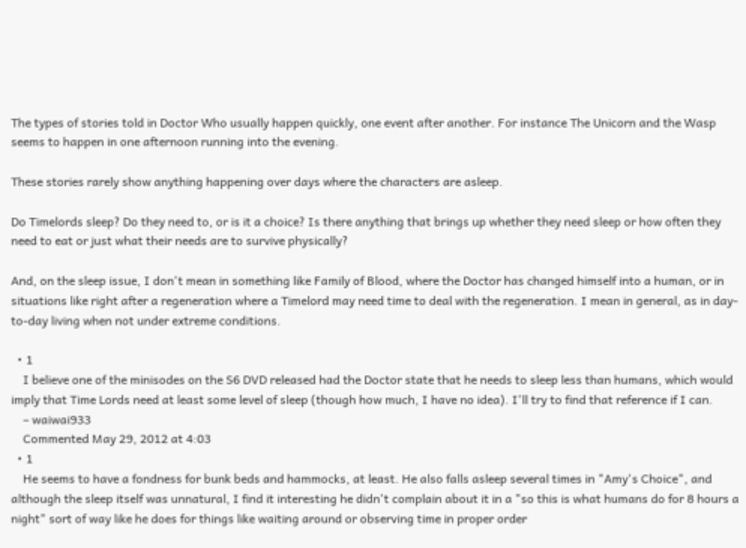The types of stories told in Doctor Who usually happen quickly, one event after another. For instance The Unicorn and the Wasp seems to happen in one afternoon running into the evening.

These stories rarely show anything happening over days where the characters are asleep.

Do Timelords sleep? Do they need to, or is it a choice? Is there anything that brings up whether they need sleep or how often they need to eat or just what their needs are to survive physically?

And, on the sleep issue, I don't mean in something like Family of Blood, where the Doctor has changed himself into a human, or in situations like right after a regeneration where a Timelord may need time to deal with the regeneration. I mean in general, as in day-to-day living when not under extreme conditions.

  • 1
    I believe one of the minisodes on the S6 DVD released had the Doctor state that he needs to sleep less than humans, which would imply that Time Lords need at least some level of sleep (though how much, I have no idea). I'll try to find that reference if I can.
    – waiwai933
    Commented May 29, 2012 at 4:03
  • 1
    He seems to have a fondness for bunk beds and hammocks, at least. He also falls asleep several times in "Amy's Choice", and although the sleep itself was unnatural, I find it interesting he didn't complain about it in a "so this is what humans do for 8 hours a night" sort of way like he does for things like waiting around or observing time in proper order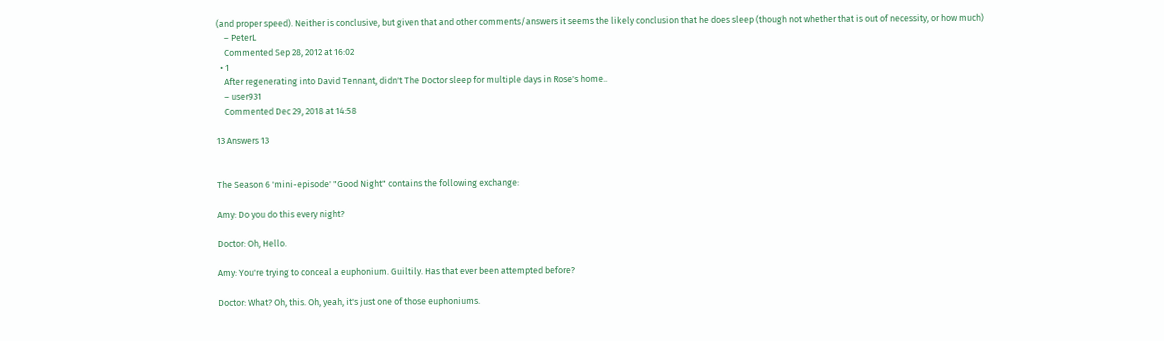(and proper speed). Neither is conclusive, but given that and other comments/answers it seems the likely conclusion that he does sleep (though not whether that is out of necessity, or how much)
    – PeterL
    Commented Sep 28, 2012 at 16:02
  • 1
    After regenerating into David Tennant, didn't The Doctor sleep for multiple days in Rose's home..
    – user931
    Commented Dec 29, 2018 at 14:58

13 Answers 13


The Season 6 'mini-episode' "Good Night" contains the following exchange:

Amy: Do you do this every night?

Doctor: Oh, Hello.

Amy: You're trying to conceal a euphonium. Guiltily. Has that ever been attempted before?

Doctor: What? Oh, this. Oh, yeah, it's just one of those euphoniums.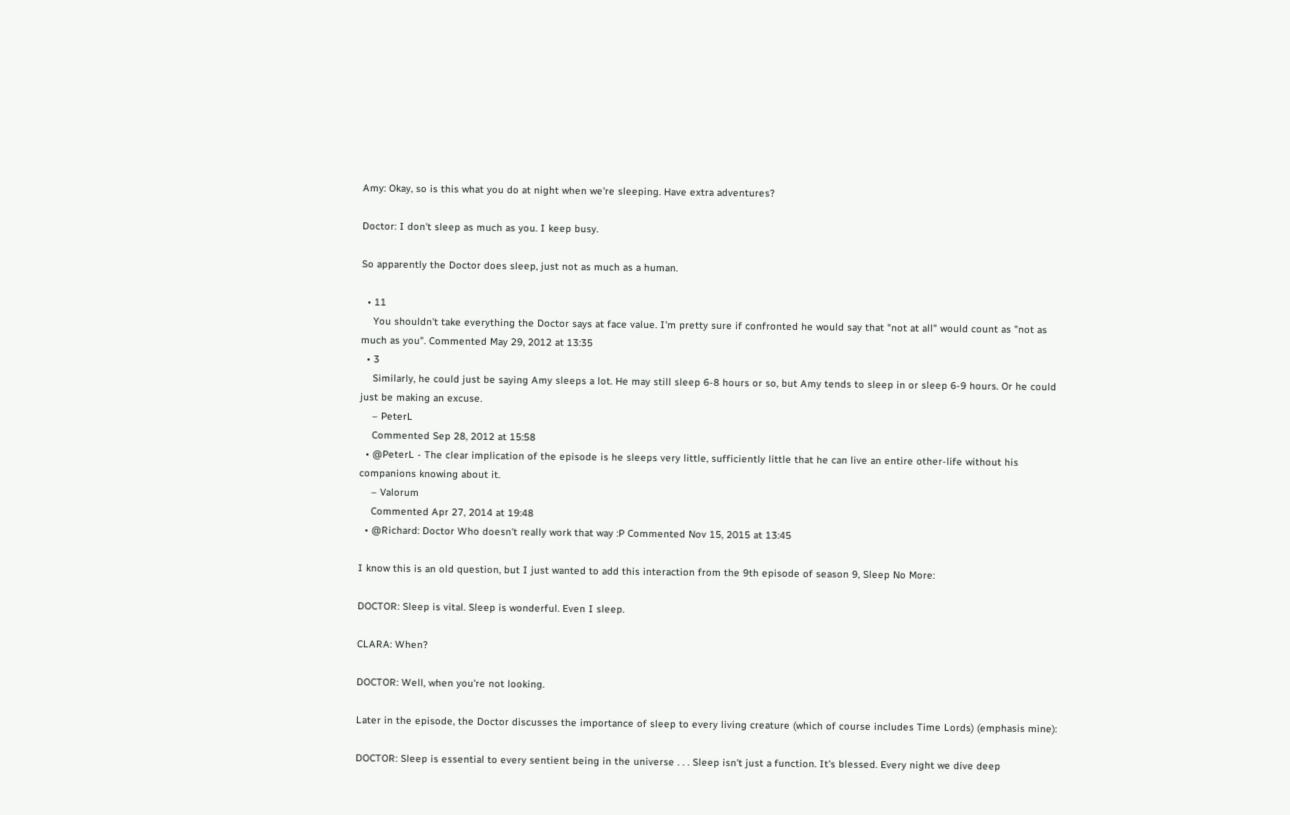Amy: Okay, so is this what you do at night when we're sleeping. Have extra adventures?

Doctor: I don't sleep as much as you. I keep busy.

So apparently the Doctor does sleep, just not as much as a human.

  • 11
    You shouldn't take everything the Doctor says at face value. I'm pretty sure if confronted he would say that "not at all" would count as "not as much as you". Commented May 29, 2012 at 13:35
  • 3
    Similarly, he could just be saying Amy sleeps a lot. He may still sleep 6-8 hours or so, but Amy tends to sleep in or sleep 6-9 hours. Or he could just be making an excuse.
    – PeterL
    Commented Sep 28, 2012 at 15:58
  • @PeterL - The clear implication of the episode is he sleeps very little, sufficiently little that he can live an entire other-life without his companions knowing about it.
    – Valorum
    Commented Apr 27, 2014 at 19:48
  • @Richard: Doctor Who doesn't really work that way :P Commented Nov 15, 2015 at 13:45

I know this is an old question, but I just wanted to add this interaction from the 9th episode of season 9, Sleep No More:

DOCTOR: Sleep is vital. Sleep is wonderful. Even I sleep.

CLARA: When?

DOCTOR: Well, when you're not looking.

Later in the episode, the Doctor discusses the importance of sleep to every living creature (which of course includes Time Lords) (emphasis mine):

DOCTOR: Sleep is essential to every sentient being in the universe . . . Sleep isn't just a function. It's blessed. Every night we dive deep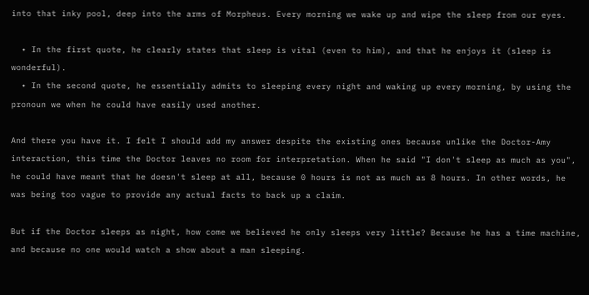into that inky pool, deep into the arms of Morpheus. Every morning we wake up and wipe the sleep from our eyes.

  • In the first quote, he clearly states that sleep is vital (even to him), and that he enjoys it (sleep is wonderful).
  • In the second quote, he essentially admits to sleeping every night and waking up every morning, by using the pronoun we when he could have easily used another.

And there you have it. I felt I should add my answer despite the existing ones because unlike the Doctor-Amy interaction, this time the Doctor leaves no room for interpretation. When he said "I don't sleep as much as you", he could have meant that he doesn't sleep at all, because 0 hours is not as much as 8 hours. In other words, he was being too vague to provide any actual facts to back up a claim.

But if the Doctor sleeps as night, how come we believed he only sleeps very little? Because he has a time machine, and because no one would watch a show about a man sleeping.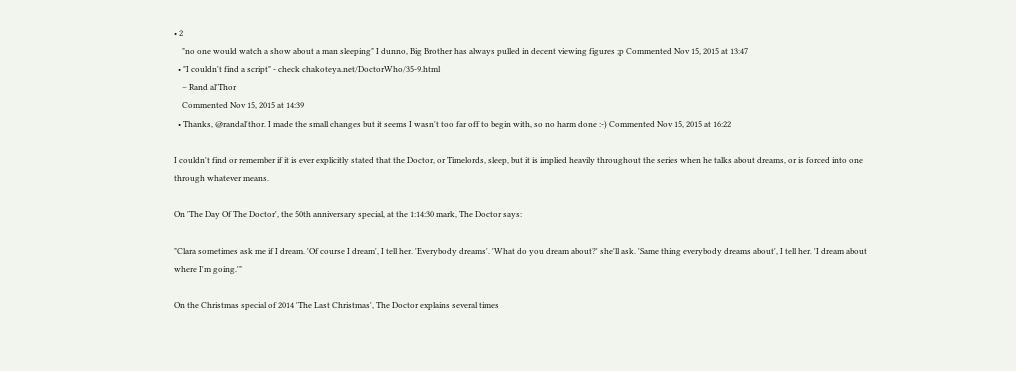• 2
    "no one would watch a show about a man sleeping" I dunno, Big Brother has always pulled in decent viewing figures ;p Commented Nov 15, 2015 at 13:47
  • "I couldn't find a script" - check chakoteya.net/DoctorWho/35-9.html
    – Rand al'Thor
    Commented Nov 15, 2015 at 14:39
  • Thanks, @randal'thor. I made the small changes but it seems I wasn't too far off to begin with, so no harm done :-) Commented Nov 15, 2015 at 16:22

I couldn't find or remember if it is ever explicitly stated that the Doctor, or Timelords, sleep, but it is implied heavily throughout the series when he talks about dreams, or is forced into one through whatever means.

On 'The Day Of The Doctor', the 50th anniversary special, at the 1:14:30 mark, The Doctor says:

"Clara sometimes ask me if I dream. 'Of course I dream', I tell her. 'Everybody dreams'. 'What do you dream about?' she'll ask. 'Same thing everybody dreams about', I tell her. 'I dream about where I'm going.'"

On the Christmas special of 2014 'The Last Christmas', The Doctor explains several times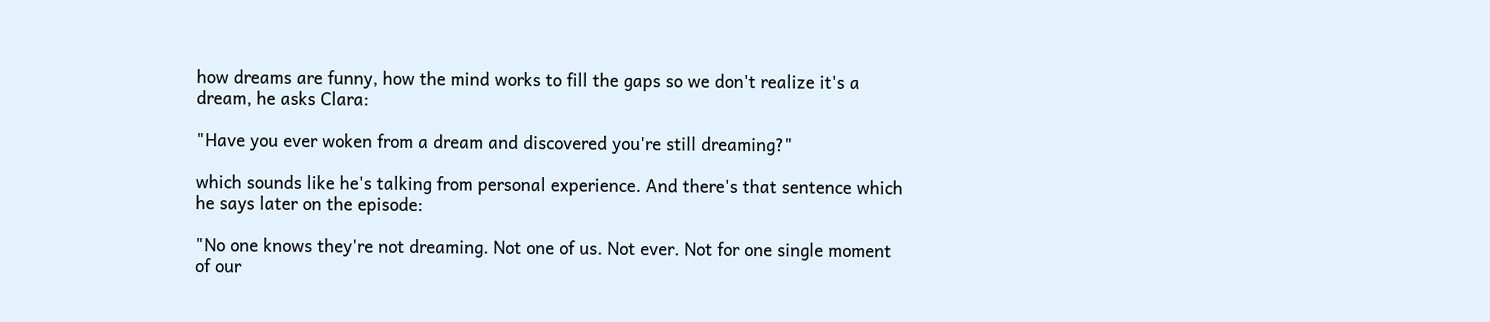how dreams are funny, how the mind works to fill the gaps so we don't realize it's a dream, he asks Clara:

"Have you ever woken from a dream and discovered you're still dreaming?"

which sounds like he's talking from personal experience. And there's that sentence which he says later on the episode:

"No one knows they're not dreaming. Not one of us. Not ever. Not for one single moment of our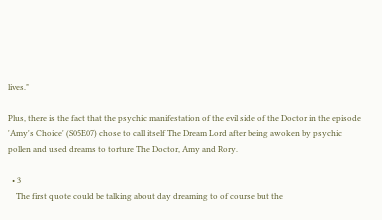lives."

Plus, there is the fact that the psychic manifestation of the evil side of the Doctor in the episode 'Amy's Choice' (S05E07) chose to call itself The Dream Lord after being awoken by psychic pollen and used dreams to torture The Doctor, Amy and Rory.

  • 3
    The first quote could be talking about day dreaming to of course but the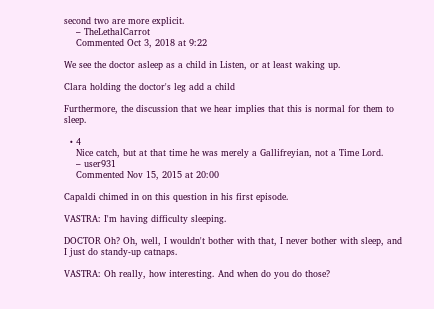second two are more explicit.
    – TheLethalCarrot
    Commented Oct 3, 2018 at 9:22

We see the doctor asleep as a child in Listen, or at least waking up.

Clara holding the doctor's leg add a child

Furthermore, the discussion that we hear implies that this is normal for them to sleep.

  • 4
    Nice catch, but at that time he was merely a Gallifreyian, not a Time Lord.
    – user931
    Commented Nov 15, 2015 at 20:00

Capaldi chimed in on this question in his first episode.

VASTRA: I'm having difficulty sleeping.

DOCTOR Oh? Oh, well, I wouldn't bother with that, I never bother with sleep, and I just do standy-up catnaps.

VASTRA: Oh really, how interesting. And when do you do those?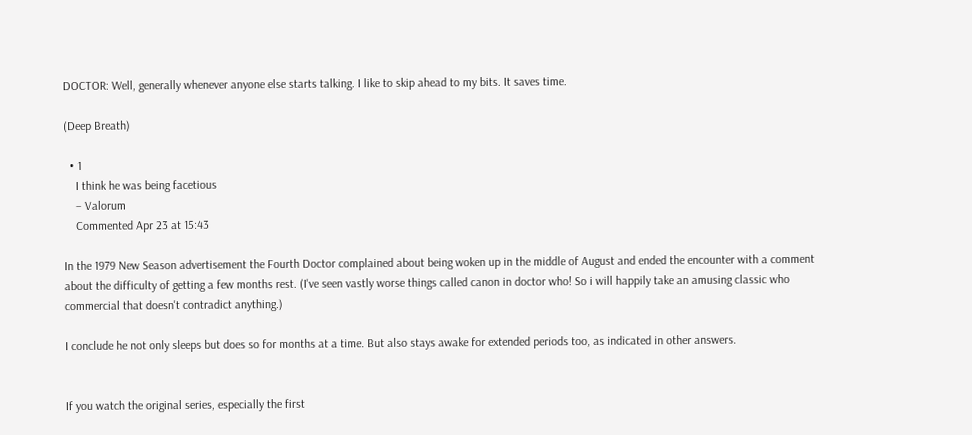DOCTOR: Well, generally whenever anyone else starts talking. I like to skip ahead to my bits. It saves time.

(Deep Breath)

  • 1
    I think he was being facetious
    – Valorum
    Commented Apr 23 at 15:43

In the 1979 New Season advertisement the Fourth Doctor complained about being woken up in the middle of August and ended the encounter with a comment about the difficulty of getting a few months rest. (I've seen vastly worse things called canon in doctor who! So i will happily take an amusing classic who commercial that doesn't contradict anything.)

I conclude he not only sleeps but does so for months at a time. But also stays awake for extended periods too, as indicated in other answers.


If you watch the original series, especially the first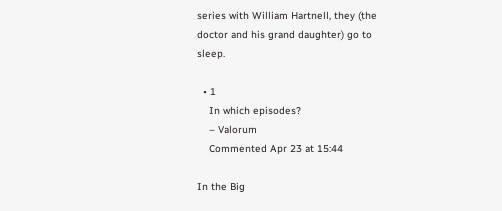series with William Hartnell, they (the doctor and his grand daughter) go to sleep.

  • 1
    In which episodes?
    – Valorum
    Commented Apr 23 at 15:44

In the Big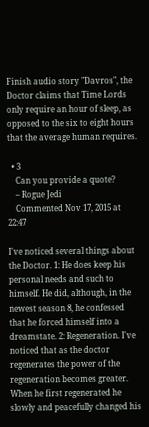Finish audio story "Davros", the Doctor claims that Time Lords only require an hour of sleep, as opposed to the six to eight hours that the average human requires.

  • 3
    Can you provide a quote?
    – Rogue Jedi
    Commented Nov 17, 2015 at 22:47

I've noticed several things about the Doctor. 1: He does keep his personal needs and such to himself. He did, although, in the newest season 8, he confessed that he forced himself into a dreamstate. 2: Regeneration. I've noticed that as the doctor regenerates the power of the regeneration becomes greater. When he first regenerated he slowly and peacefully changed his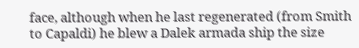face, although when he last regenerated (from Smith to Capaldi) he blew a Dalek armada ship the size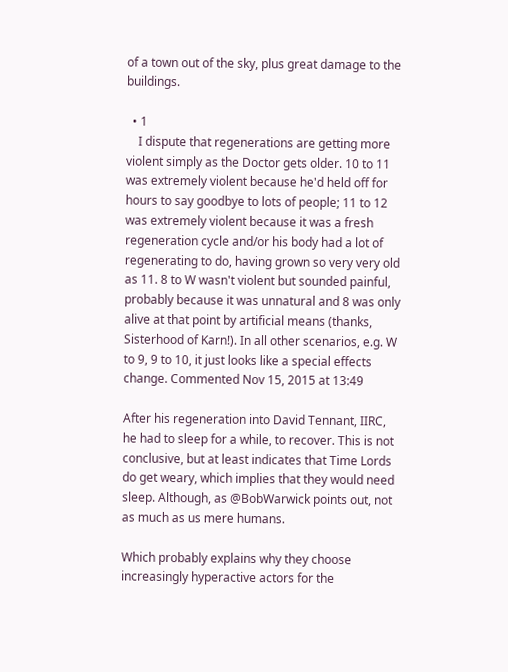of a town out of the sky, plus great damage to the buildings.

  • 1
    I dispute that regenerations are getting more violent simply as the Doctor gets older. 10 to 11 was extremely violent because he'd held off for hours to say goodbye to lots of people; 11 to 12 was extremely violent because it was a fresh regeneration cycle and/or his body had a lot of regenerating to do, having grown so very very old as 11. 8 to W wasn't violent but sounded painful, probably because it was unnatural and 8 was only alive at that point by artificial means (thanks, Sisterhood of Karn!). In all other scenarios, e.g. W to 9, 9 to 10, it just looks like a special effects change. Commented Nov 15, 2015 at 13:49

After his regeneration into David Tennant, IIRC, he had to sleep for a while, to recover. This is not conclusive, but at least indicates that Time Lords do get weary, which implies that they would need sleep. Although, as @BobWarwick points out, not as much as us mere humans.

Which probably explains why they choose increasingly hyperactive actors for the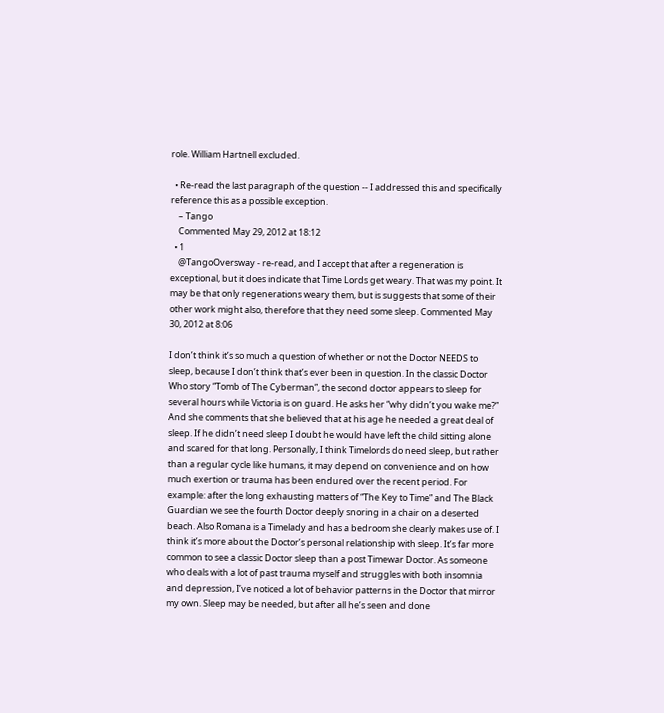role. William Hartnell excluded.

  • Re-read the last paragraph of the question -- I addressed this and specifically reference this as a possible exception.
    – Tango
    Commented May 29, 2012 at 18:12
  • 1
    @TangoOversway - re-read, and I accept that after a regeneration is exceptional, but it does indicate that Time Lords get weary. That was my point. It may be that only regenerations weary them, but is suggests that some of their other work might also, therefore that they need some sleep. Commented May 30, 2012 at 8:06

I don’t think it’s so much a question of whether or not the Doctor NEEDS to sleep, because I don’t think that’s ever been in question. In the classic Doctor Who story “Tomb of The Cyberman”, the second doctor appears to sleep for several hours while Victoria is on guard. He asks her “why didn’t you wake me?” And she comments that she believed that at his age he needed a great deal of sleep. If he didn’t need sleep I doubt he would have left the child sitting alone and scared for that long. Personally, I think Timelords do need sleep, but rather than a regular cycle like humans, it may depend on convenience and on how much exertion or trauma has been endured over the recent period. For example: after the long exhausting matters of “The Key to Time” and The Black Guardian we see the fourth Doctor deeply snoring in a chair on a deserted beach. Also Romana is a Timelady and has a bedroom she clearly makes use of. I think it’s more about the Doctor’s personal relationship with sleep. It’s far more common to see a classic Doctor sleep than a post Timewar Doctor. As someone who deals with a lot of past trauma myself and struggles with both insomnia and depression, I’ve noticed a lot of behavior patterns in the Doctor that mirror my own. Sleep may be needed, but after all he’s seen and done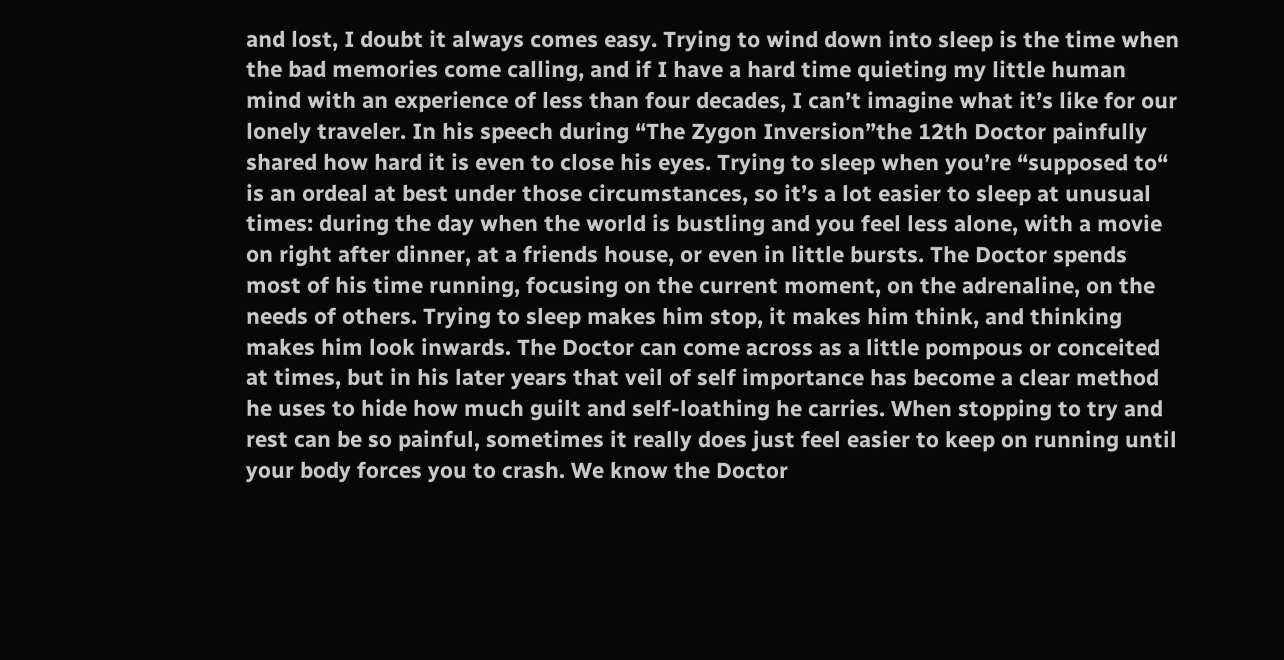and lost, I doubt it always comes easy. Trying to wind down into sleep is the time when the bad memories come calling, and if I have a hard time quieting my little human mind with an experience of less than four decades, I can’t imagine what it’s like for our lonely traveler. In his speech during “The Zygon Inversion”the 12th Doctor painfully shared how hard it is even to close his eyes. Trying to sleep when you’re “supposed to“ is an ordeal at best under those circumstances, so it’s a lot easier to sleep at unusual times: during the day when the world is bustling and you feel less alone, with a movie on right after dinner, at a friends house, or even in little bursts. The Doctor spends most of his time running, focusing on the current moment, on the adrenaline, on the needs of others. Trying to sleep makes him stop, it makes him think, and thinking makes him look inwards. The Doctor can come across as a little pompous or conceited at times, but in his later years that veil of self importance has become a clear method he uses to hide how much guilt and self-loathing he carries. When stopping to try and rest can be so painful, sometimes it really does just feel easier to keep on running until your body forces you to crash. We know the Doctor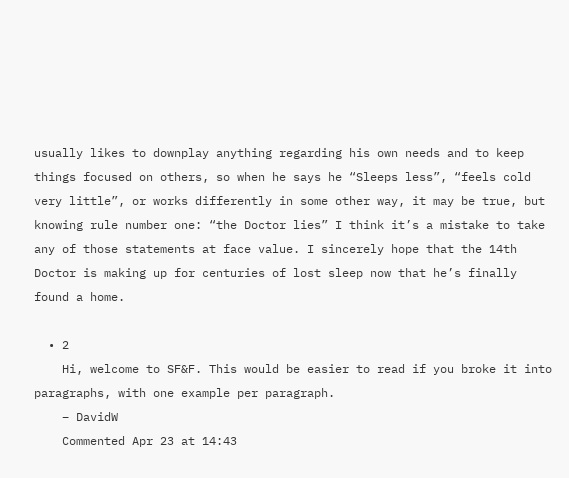usually likes to downplay anything regarding his own needs and to keep things focused on others, so when he says he “Sleeps less”, “feels cold very little”, or works differently in some other way, it may be true, but knowing rule number one: “the Doctor lies” I think it’s a mistake to take any of those statements at face value. I sincerely hope that the 14th Doctor is making up for centuries of lost sleep now that he’s finally found a home.

  • 2
    Hi, welcome to SF&F. This would be easier to read if you broke it into paragraphs, with one example per paragraph.
    – DavidW
    Commented Apr 23 at 14:43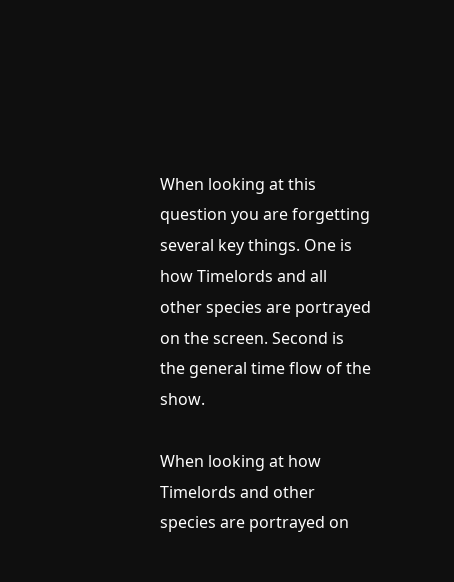When looking at this question you are forgetting several key things. One is how Timelords and all other species are portrayed on the screen. Second is the general time flow of the show.

When looking at how Timelords and other species are portrayed on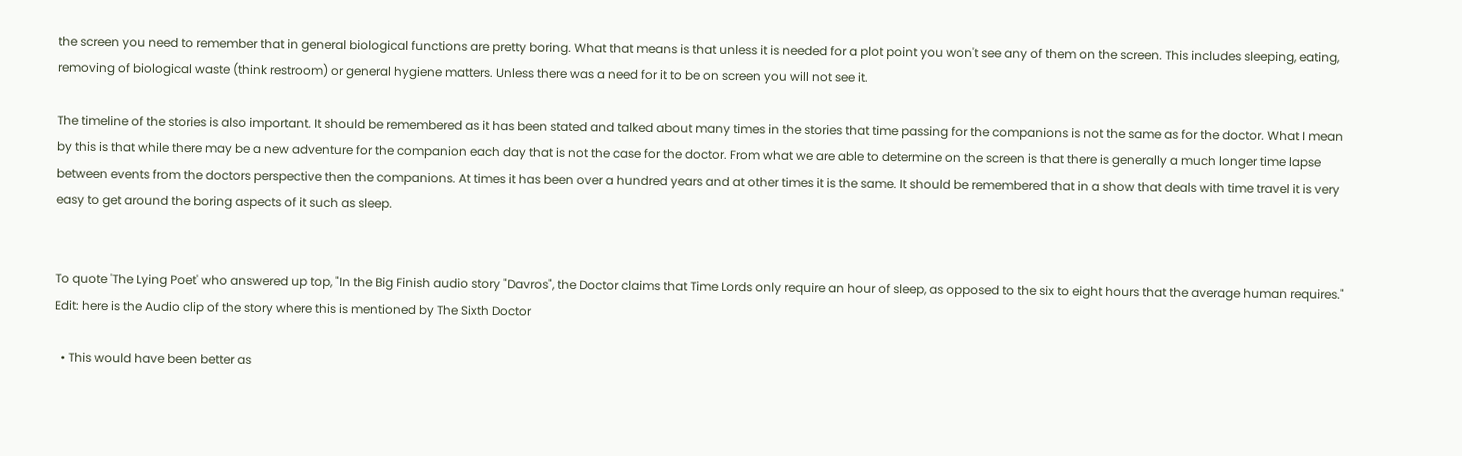the screen you need to remember that in general biological functions are pretty boring. What that means is that unless it is needed for a plot point you won't see any of them on the screen. This includes sleeping, eating, removing of biological waste (think restroom) or general hygiene matters. Unless there was a need for it to be on screen you will not see it.

The timeline of the stories is also important. It should be remembered as it has been stated and talked about many times in the stories that time passing for the companions is not the same as for the doctor. What I mean by this is that while there may be a new adventure for the companion each day that is not the case for the doctor. From what we are able to determine on the screen is that there is generally a much longer time lapse between events from the doctors perspective then the companions. At times it has been over a hundred years and at other times it is the same. It should be remembered that in a show that deals with time travel it is very easy to get around the boring aspects of it such as sleep.


To quote 'The Lying Poet' who answered up top, "In the Big Finish audio story "Davros", the Doctor claims that Time Lords only require an hour of sleep, as opposed to the six to eight hours that the average human requires." Edit: here is the Audio clip of the story where this is mentioned by The Sixth Doctor

  • This would have been better as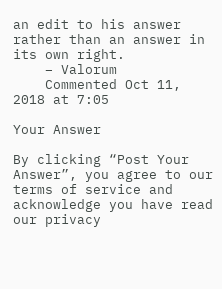an edit to his answer rather than an answer in its own right.
    – Valorum
    Commented Oct 11, 2018 at 7:05

Your Answer

By clicking “Post Your Answer”, you agree to our terms of service and acknowledge you have read our privacy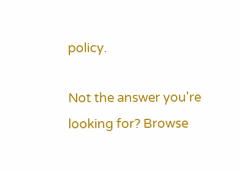policy.

Not the answer you're looking for? Browse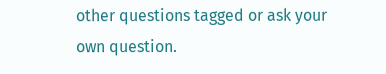other questions tagged or ask your own question.